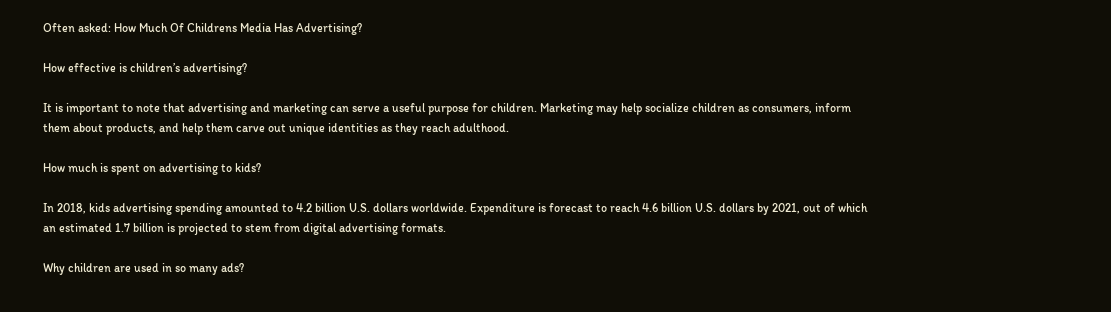Often asked: How Much Of Childrens Media Has Advertising?

How effective is children’s advertising?

It is important to note that advertising and marketing can serve a useful purpose for children. Marketing may help socialize children as consumers, inform them about products, and help them carve out unique identities as they reach adulthood.

How much is spent on advertising to kids?

In 2018, kids advertising spending amounted to 4.2 billion U.S. dollars worldwide. Expenditure is forecast to reach 4.6 billion U.S. dollars by 2021, out of which an estimated 1.7 billion is projected to stem from digital advertising formats.

Why children are used in so many ads?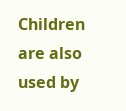Children are also used by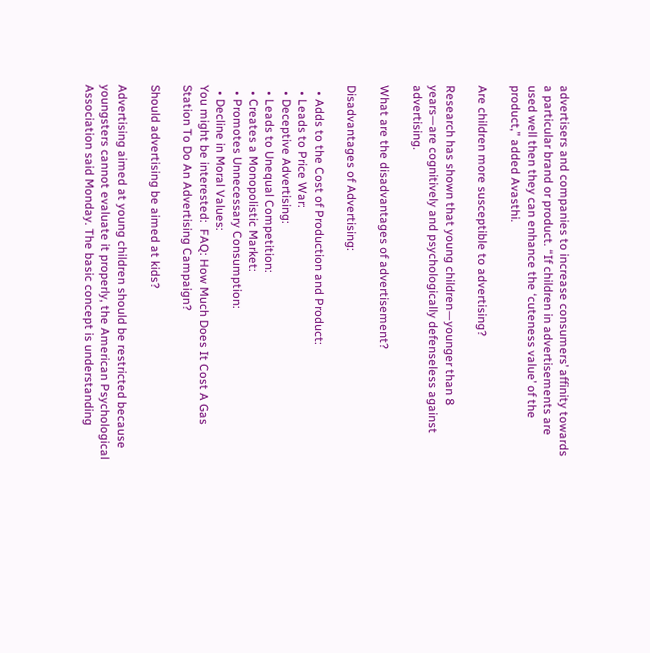advertisers and companies to increase consumers’ affinity towards a particular brand or product. “If children in advertisements are used well then they can enhance the ‘cuteness value’ of the product,” added Avasthi.

Are children more susceptible to advertising?

Research has shown that young children—younger than 8 years—are cognitively and psychologically defenseless against advertising.

What are the disadvantages of advertisement?

Disadvantages of Advertising:

  • Adds to the Cost of Production and Product:
  • Leads to Price War:
  • Deceptive Advertising:
  • Leads to Unequal Competition:
  • Creates a Monopolistic Market:
  • Promotes Unnecessary Consumption:
  • Decline in Moral Values:
You might be interested:  FAQ: How Much Does It Cost A Gas Station To Do An Advertising Campaign?

Should advertising be aimed at kids?

Advertising aimed at young children should be restricted because youngsters cannot evaluate it properly, the American Psychological Association said Monday. The basic concept is understanding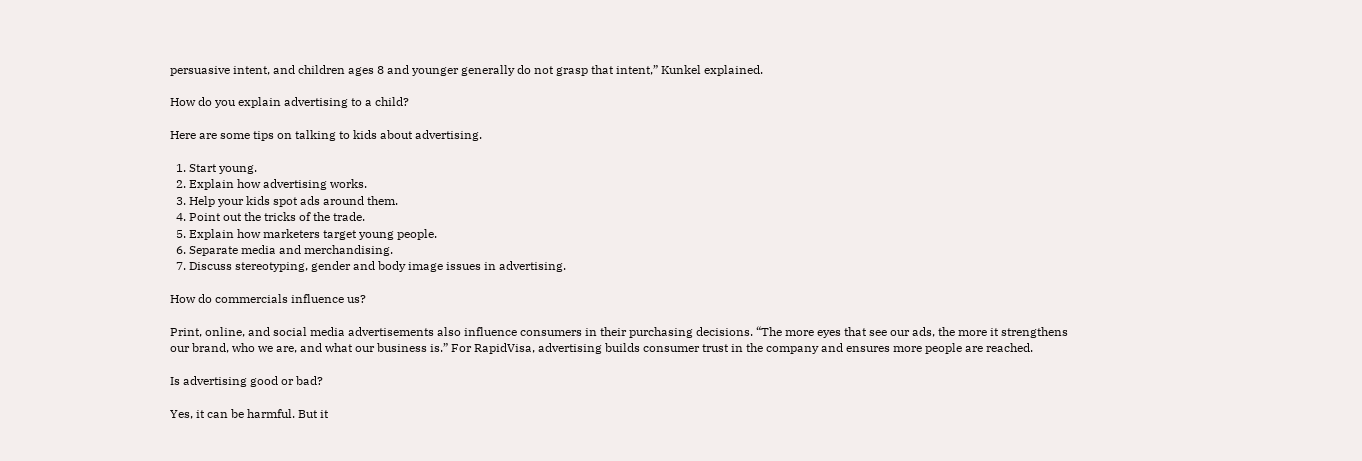persuasive intent, and children ages 8 and younger generally do not grasp that intent,” Kunkel explained.

How do you explain advertising to a child?

Here are some tips on talking to kids about advertising.

  1. Start young.
  2. Explain how advertising works.
  3. Help your kids spot ads around them.
  4. Point out the tricks of the trade.
  5. Explain how marketers target young people.
  6. Separate media and merchandising.
  7. Discuss stereotyping, gender and body image issues in advertising.

How do commercials influence us?

Print, online, and social media advertisements also influence consumers in their purchasing decisions. “The more eyes that see our ads, the more it strengthens our brand, who we are, and what our business is.” For RapidVisa, advertising builds consumer trust in the company and ensures more people are reached.

Is advertising good or bad?

Yes, it can be harmful. But it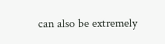can also be extremely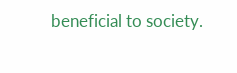beneficial to society.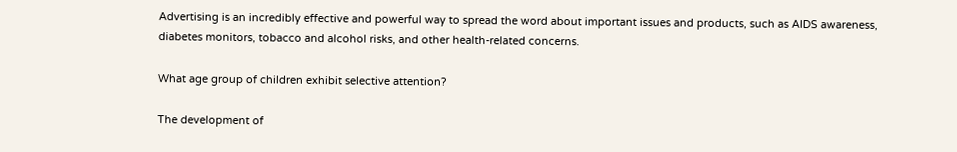Advertising is an incredibly effective and powerful way to spread the word about important issues and products, such as AIDS awareness, diabetes monitors, tobacco and alcohol risks, and other health-related concerns.

What age group of children exhibit selective attention?

The development of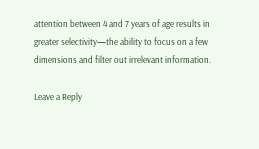attention between 4 and 7 years of age results in greater selectivity—the ability to focus on a few dimensions and filter out irrelevant information.

Leave a Reply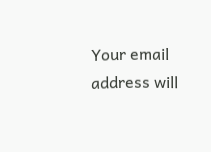Your email address will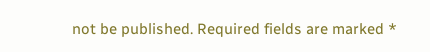not be published. Required fields are marked *